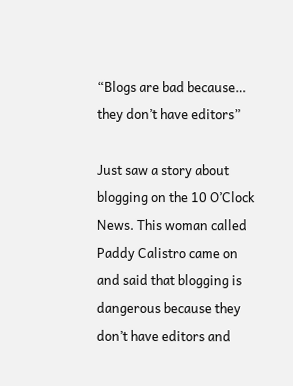“Blogs are bad because… they don’t have editors”

Just saw a story about blogging on the 10 O’Clock News. This woman called Paddy Calistro came on and said that blogging is dangerous because they don’t have editors and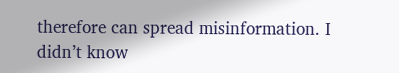therefore can spread misinformation. I didn’t know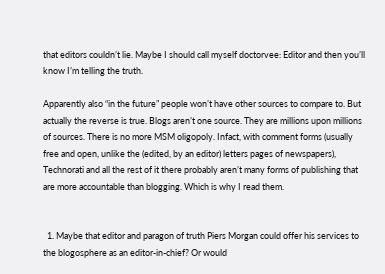that editors couldn’t lie. Maybe I should call myself doctorvee: Editor and then you’ll know I’m telling the truth.

Apparently also “in the future” people won’t have other sources to compare to. But actually the reverse is true. Blogs aren’t one source. They are millions upon millions of sources. There is no more MSM oligopoly. Infact, with comment forms (usually free and open, unlike the (edited, by an editor) letters pages of newspapers), Technorati and all the rest of it there probably aren’t many forms of publishing that are more accountable than blogging. Which is why I read them.


  1. Maybe that editor and paragon of truth Piers Morgan could offer his services to the blogosphere as an editor-in-chief? Or would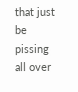that just be pissing all over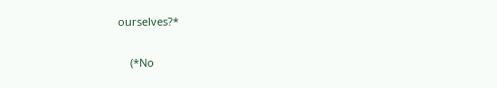ourselves?*

    (*No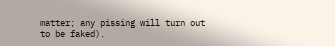matter; any pissing will turn out to be faked).